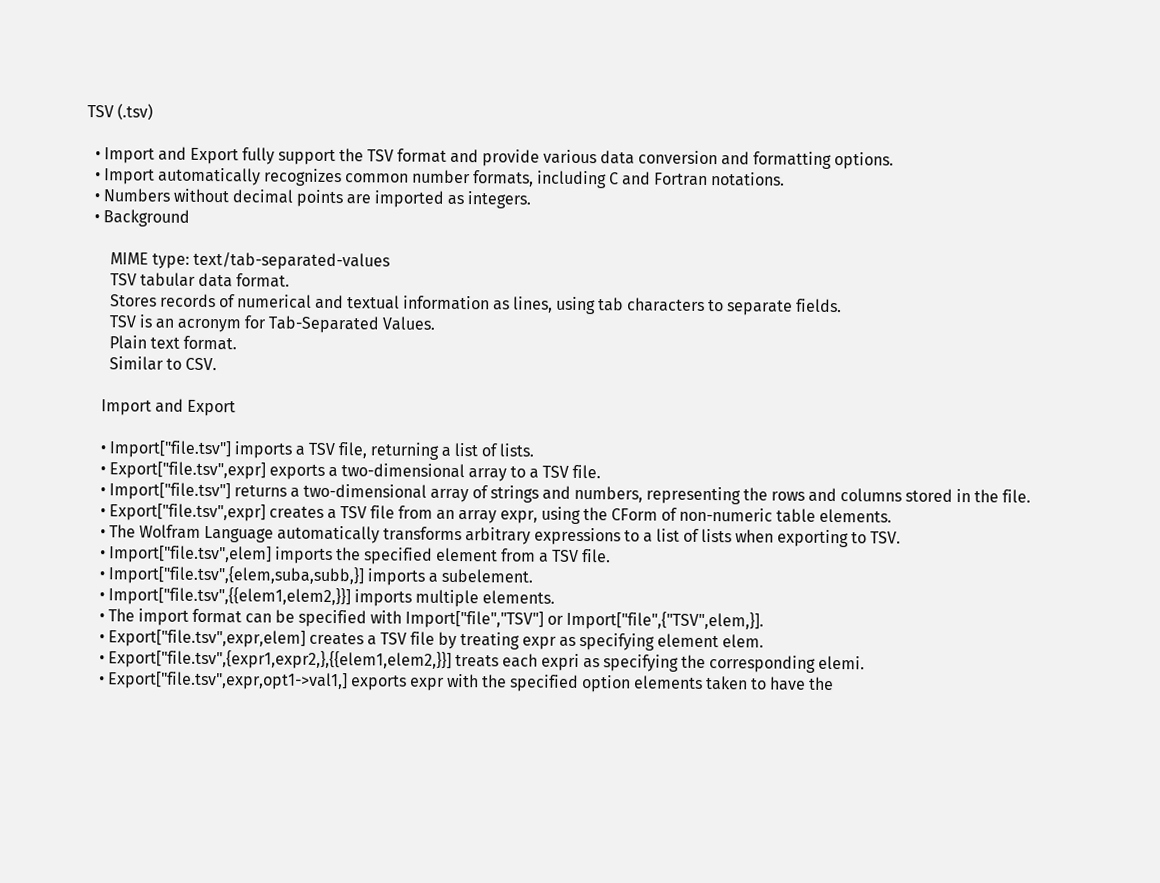TSV (.tsv)

  • Import and Export fully support the TSV format and provide various data conversion and formatting options.
  • Import automatically recognizes common number formats, including C and Fortran notations.
  • Numbers without decimal points are imported as integers.
  • Background

      MIME type: text/tab-separated-values
      TSV tabular data format.
      Stores records of numerical and textual information as lines, using tab characters to separate fields.
      TSV is an acronym for Tab-Separated Values.
      Plain text format.
      Similar to CSV.

    Import and Export

    • Import["file.tsv"] imports a TSV file, returning a list of lists.
    • Export["file.tsv",expr] exports a two-dimensional array to a TSV file.
    • Import["file.tsv"] returns a two-dimensional array of strings and numbers, representing the rows and columns stored in the file.
    • Export["file.tsv",expr] creates a TSV file from an array expr, using the CForm of non-numeric table elements.
    • The Wolfram Language automatically transforms arbitrary expressions to a list of lists when exporting to TSV.
    • Import["file.tsv",elem] imports the specified element from a TSV file.
    • Import["file.tsv",{elem,suba,subb,}] imports a subelement.
    • Import["file.tsv",{{elem1,elem2,}}] imports multiple elements.
    • The import format can be specified with Import["file","TSV"] or Import["file",{"TSV",elem,}].
    • Export["file.tsv",expr,elem] creates a TSV file by treating expr as specifying element elem.
    • Export["file.tsv",{expr1,expr2,},{{elem1,elem2,}}] treats each expri as specifying the corresponding elemi.
    • Export["file.tsv",expr,opt1->val1,] exports expr with the specified option elements taken to have the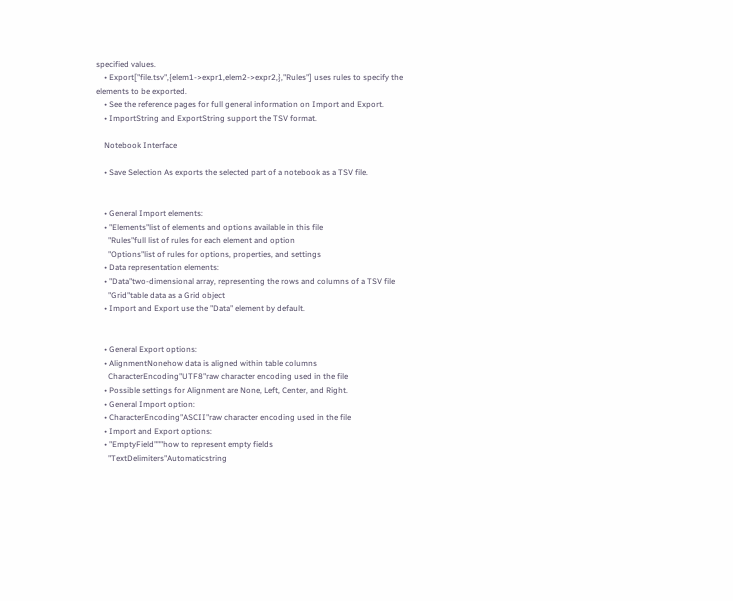specified values.
    • Export["file.tsv",{elem1->expr1,elem2->expr2,},"Rules"] uses rules to specify the elements to be exported.
    • See the reference pages for full general information on Import and Export.
    • ImportString and ExportString support the TSV format.

    Notebook Interface

    • Save Selection As exports the selected part of a notebook as a TSV file.


    • General Import elements:
    • "Elements"list of elements and options available in this file
      "Rules"full list of rules for each element and option
      "Options"list of rules for options, properties, and settings
    • Data representation elements:
    • "Data"two-dimensional array, representing the rows and columns of a TSV file
      "Grid"table data as a Grid object
    • Import and Export use the "Data" element by default.


    • General Export options:
    • AlignmentNonehow data is aligned within table columns
      CharacterEncoding"UTF8"raw character encoding used in the file
    • Possible settings for Alignment are None, Left, Center, and Right.
    • General Import option:
    • CharacterEncoding"ASCII"raw character encoding used in the file
    • Import and Export options:
    • "EmptyField"""how to represent empty fields
      "TextDelimiters"Automaticstring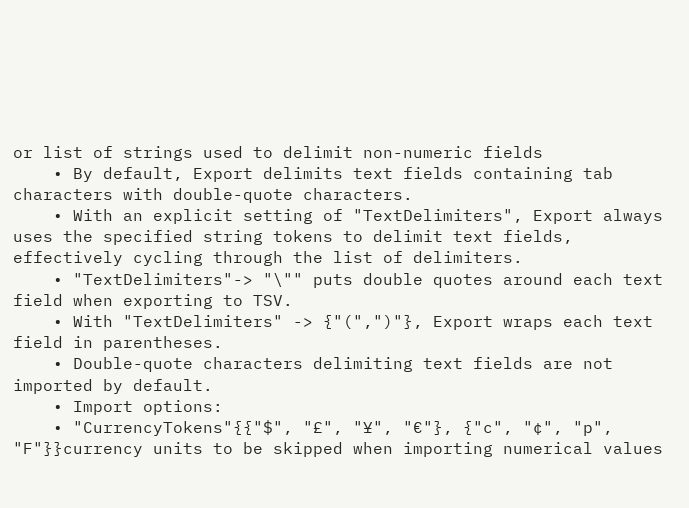or list of strings used to delimit non-numeric fields
    • By default, Export delimits text fields containing tab characters with double-quote characters.
    • With an explicit setting of "TextDelimiters", Export always uses the specified string tokens to delimit text fields, effectively cycling through the list of delimiters.
    • "TextDelimiters"-> "\"" puts double quotes around each text field when exporting to TSV.
    • With "TextDelimiters" -> {"(",")"}, Export wraps each text field in parentheses.
    • Double-quote characters delimiting text fields are not imported by default.
    • Import options:
    • "CurrencyTokens"{{"$", "£", "¥", "€"}, {"c", "¢", "p", "F"}}currency units to be skipped when importing numerical values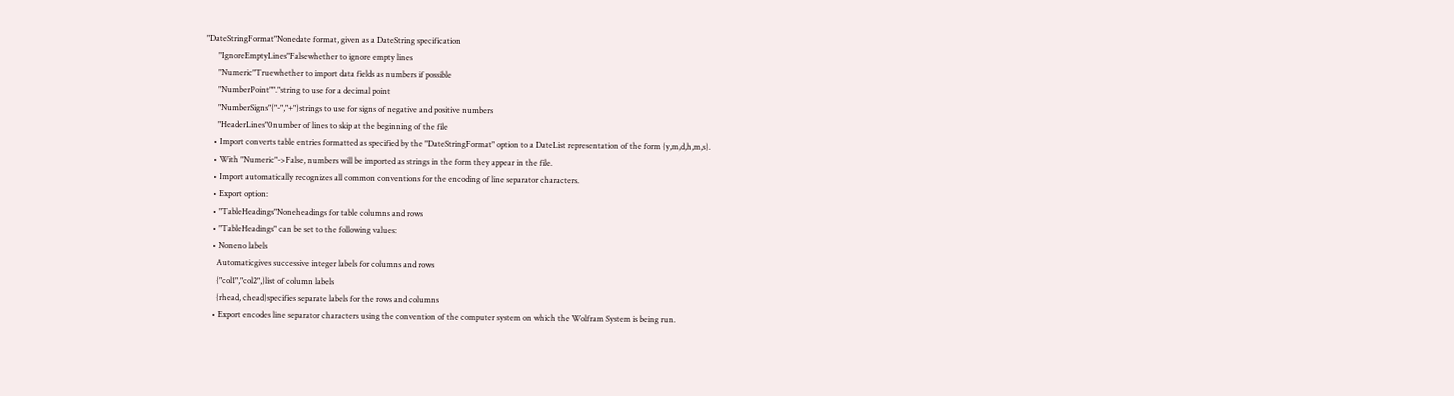"DateStringFormat"Nonedate format, given as a DateString specification
      "IgnoreEmptyLines"Falsewhether to ignore empty lines
      "Numeric"Truewhether to import data fields as numbers if possible
      "NumberPoint""."string to use for a decimal point
      "NumberSigns"{"-","+"}strings to use for signs of negative and positive numbers
      "HeaderLines"0number of lines to skip at the beginning of the file
    • Import converts table entries formatted as specified by the "DateStringFormat" option to a DateList representation of the form {y,m,d,h,m,s}.
    • With "Numeric"->False, numbers will be imported as strings in the form they appear in the file.
    • Import automatically recognizes all common conventions for the encoding of line separator characters.
    • Export option:
    • "TableHeadings"Noneheadings for table columns and rows
    • "TableHeadings" can be set to the following values:
    • Noneno labels
      Automaticgives successive integer labels for columns and rows
      {"col1","col2",}list of column labels
      {rhead, chead}specifies separate labels for the rows and columns
    • Export encodes line separator characters using the convention of the computer system on which the Wolfram System is being run.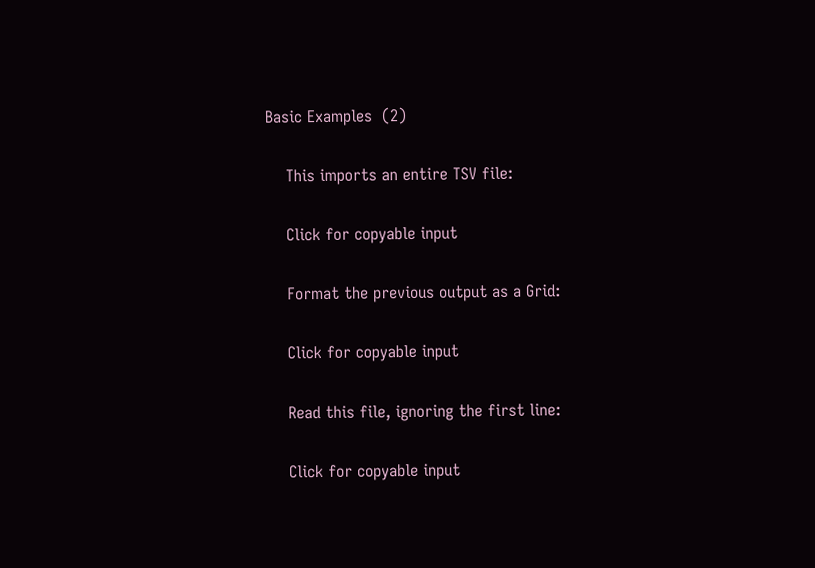Basic Examples  (2)

    This imports an entire TSV file:

    Click for copyable input

    Format the previous output as a Grid:

    Click for copyable input

    Read this file, ignoring the first line:

    Click for copyable input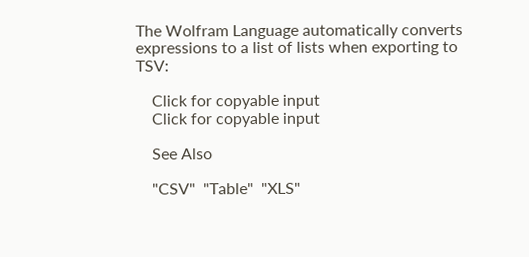The Wolfram Language automatically converts expressions to a list of lists when exporting to TSV:

    Click for copyable input
    Click for copyable input

    See Also

    "CSV"  "Table"  "XLS"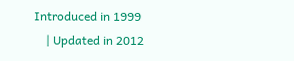Introduced in 1999
    | Updated in 2012